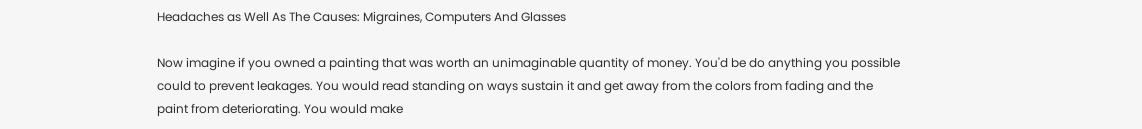Headaches as Well As The Causes: Migraines, Computers And Glasses

Now imagine if you owned a painting that was worth an unimaginable quantity of money. You'd be do anything you possible could to prevent leakages. You would read standing on ways sustain it and get away from the colors from fading and the paint from deteriorating. You would make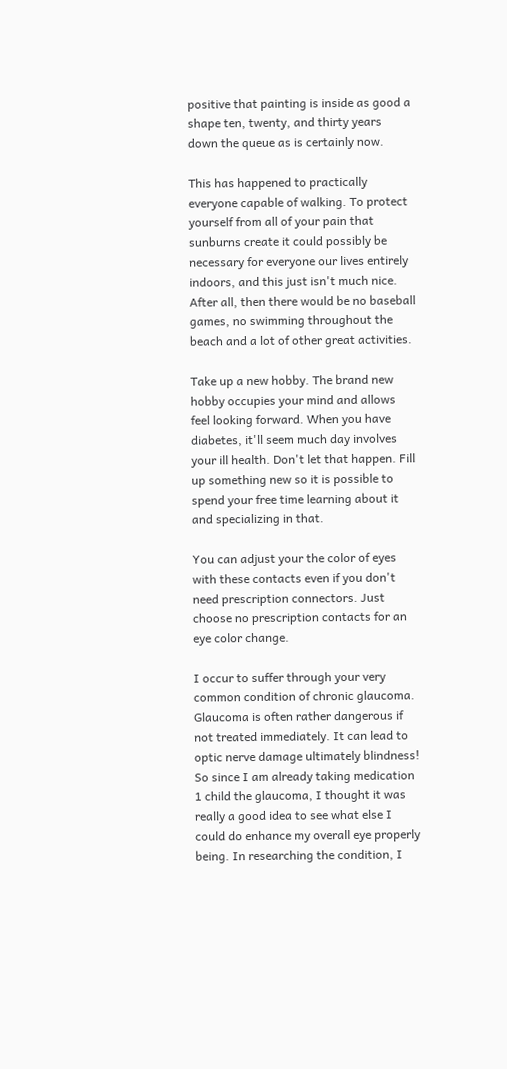positive that painting is inside as good a shape ten, twenty, and thirty years down the queue as is certainly now.

This has happened to practically everyone capable of walking. To protect yourself from all of your pain that sunburns create it could possibly be necessary for everyone our lives entirely indoors, and this just isn't much nice. After all, then there would be no baseball games, no swimming throughout the beach and a lot of other great activities.

Take up a new hobby. The brand new hobby occupies your mind and allows feel looking forward. When you have diabetes, it'll seem much day involves your ill health. Don't let that happen. Fill up something new so it is possible to spend your free time learning about it and specializing in that.

You can adjust your the color of eyes with these contacts even if you don't need prescription connectors. Just choose no prescription contacts for an eye color change.

I occur to suffer through your very common condition of chronic glaucoma. Glaucoma is often rather dangerous if not treated immediately. It can lead to optic nerve damage ultimately blindness! So since I am already taking medication 1 child the glaucoma, I thought it was really a good idea to see what else I could do enhance my overall eye properly being. In researching the condition, I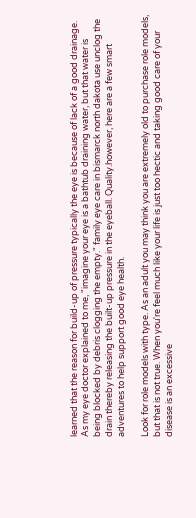learned that the reason for build-up of pressure typically the eye is because of lack of a good drainage. As my eye doctor explained to me, "imagine your eye is a bathtub draining water, but that water is being blocked by debris clogging the empty." family eye care in bismarck north dakota use unclog the drain thereby releasing the built-up pressure in the eyeball. Quality.however, here are a few smart adventures to help support good eye health.

Look for role models with type. As an adult you may think you are extremely old to purchase role models, but that is not true. When you're feel much like your life is just too hectic and taking good care of your disease is an excessive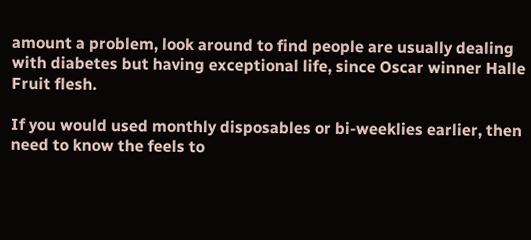amount a problem, look around to find people are usually dealing with diabetes but having exceptional life, since Oscar winner Halle Fruit flesh.

If you would used monthly disposables or bi-weeklies earlier, then need to know the feels to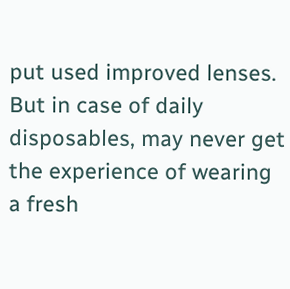put used improved lenses. But in case of daily disposables, may never get the experience of wearing a fresh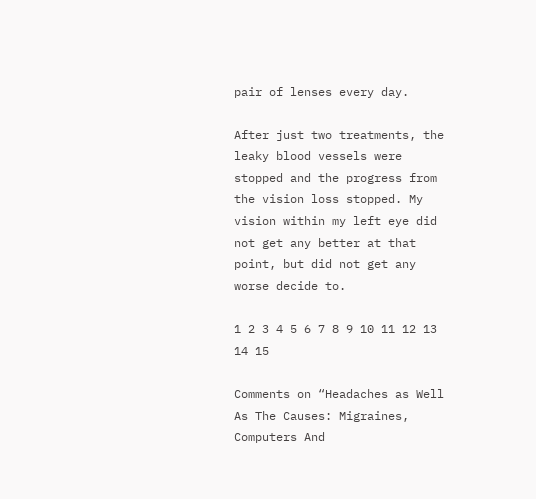pair of lenses every day.

After just two treatments, the leaky blood vessels were stopped and the progress from the vision loss stopped. My vision within my left eye did not get any better at that point, but did not get any worse decide to.

1 2 3 4 5 6 7 8 9 10 11 12 13 14 15

Comments on “Headaches as Well As The Causes: Migraines, Computers And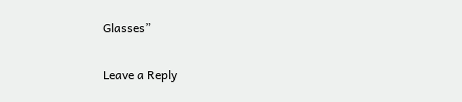Glasses”

Leave a Reply